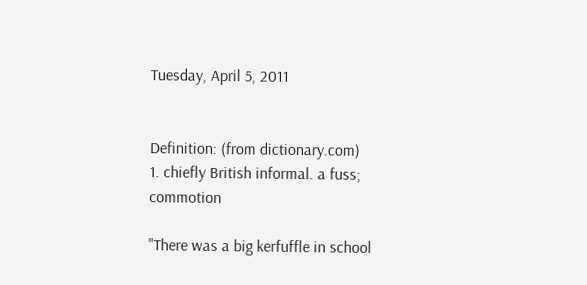Tuesday, April 5, 2011


Definition: (from dictionary.com)
1. chiefly British informal. a fuss; commotion

"There was a big kerfuffle in school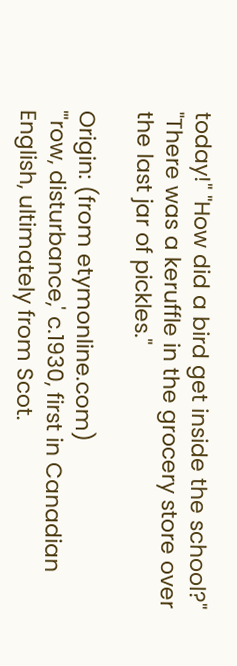today!" "How did a bird get inside the school?"
"There was a keruffle in the grocery store over the last jar of pickles."

Origin: (from etymonline.com)
"'row, disturbance,' c.1930, first in Canadian English, ultimately from Scot.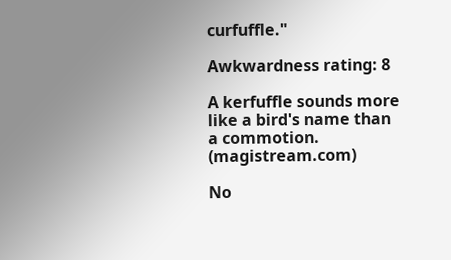curfuffle."

Awkwardness rating: 8

A kerfuffle sounds more like a bird's name than a commotion. (magistream.com)

No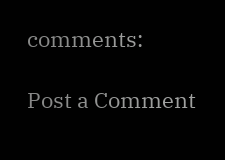comments:

Post a Comment